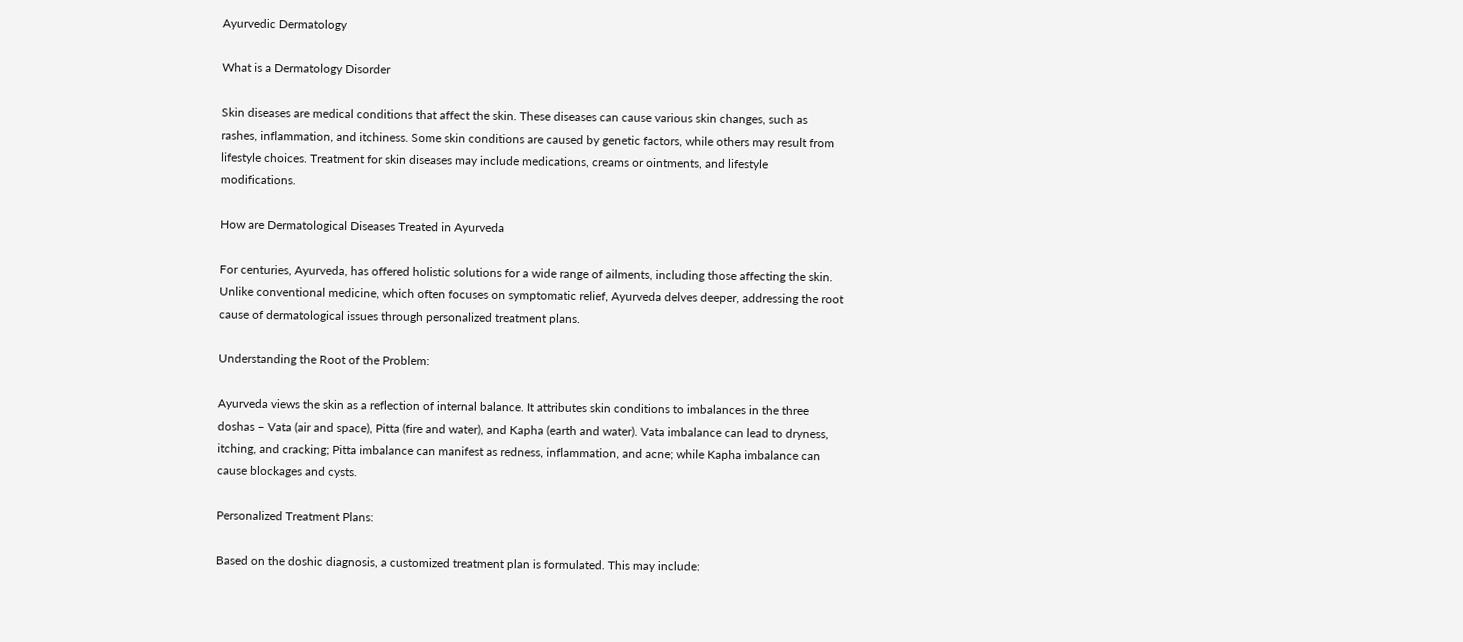Ayurvedic Dermatology

What is a Dermatology Disorder

Skin diseases are medical conditions that affect the skin. These diseases can cause various skin changes, such as rashes, inflammation, and itchiness. Some skin conditions are caused by genetic factors, while others may result from lifestyle choices. Treatment for skin diseases may include medications, creams or ointments, and lifestyle modifications.

How are Dermatological Diseases Treated in Ayurveda

For centuries, Ayurveda, has offered holistic solutions for a wide range of ailments, including those affecting the skin. Unlike conventional medicine, which often focuses on symptomatic relief, Ayurveda delves deeper, addressing the root cause of dermatological issues through personalized treatment plans.

Understanding the Root of the Problem:

Ayurveda views the skin as a reflection of internal balance. It attributes skin conditions to imbalances in the three doshas – Vata (air and space), Pitta (fire and water), and Kapha (earth and water). Vata imbalance can lead to dryness, itching, and cracking; Pitta imbalance can manifest as redness, inflammation, and acne; while Kapha imbalance can cause blockages and cysts.

Personalized Treatment Plans:

Based on the doshic diagnosis, a customized treatment plan is formulated. This may include: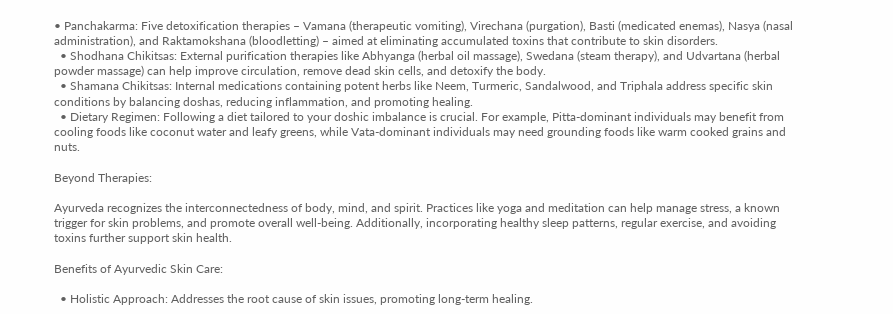• Panchakarma: Five detoxification therapies – Vamana (therapeutic vomiting), Virechana (purgation), Basti (medicated enemas), Nasya (nasal administration), and Raktamokshana (bloodletting) – aimed at eliminating accumulated toxins that contribute to skin disorders.
  • Shodhana Chikitsas: External purification therapies like Abhyanga (herbal oil massage), Swedana (steam therapy), and Udvartana (herbal powder massage) can help improve circulation, remove dead skin cells, and detoxify the body.
  • Shamana Chikitsas: Internal medications containing potent herbs like Neem, Turmeric, Sandalwood, and Triphala address specific skin conditions by balancing doshas, reducing inflammation, and promoting healing.
  • Dietary Regimen: Following a diet tailored to your doshic imbalance is crucial. For example, Pitta-dominant individuals may benefit from cooling foods like coconut water and leafy greens, while Vata-dominant individuals may need grounding foods like warm cooked grains and nuts.

Beyond Therapies:

Ayurveda recognizes the interconnectedness of body, mind, and spirit. Practices like yoga and meditation can help manage stress, a known trigger for skin problems, and promote overall well-being. Additionally, incorporating healthy sleep patterns, regular exercise, and avoiding toxins further support skin health.

Benefits of Ayurvedic Skin Care:

  • Holistic Approach: Addresses the root cause of skin issues, promoting long-term healing.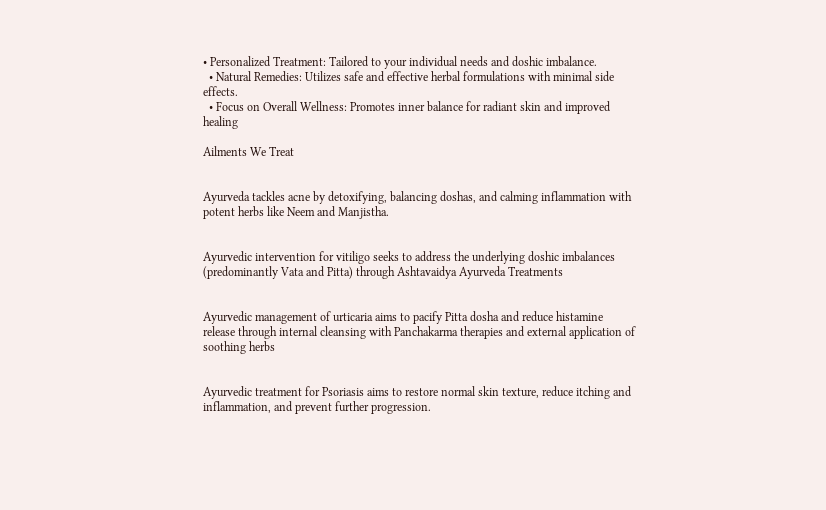• Personalized Treatment: Tailored to your individual needs and doshic imbalance.
  • Natural Remedies: Utilizes safe and effective herbal formulations with minimal side effects.
  • Focus on Overall Wellness: Promotes inner balance for radiant skin and improved healing

Ailments We Treat


Ayurveda tackles acne by detoxifying, balancing doshas, and calming inflammation with potent herbs like Neem and Manjistha.


Ayurvedic intervention for vitiligo seeks to address the underlying doshic imbalances (predominantly Vata and Pitta) through Ashtavaidya Ayurveda Treatments


Ayurvedic management of urticaria aims to pacify Pitta dosha and reduce histamine release through internal cleansing with Panchakarma therapies and external application of soothing herbs


Ayurvedic treatment for Psoriasis aims to restore normal skin texture, reduce itching and inflammation, and prevent further progression.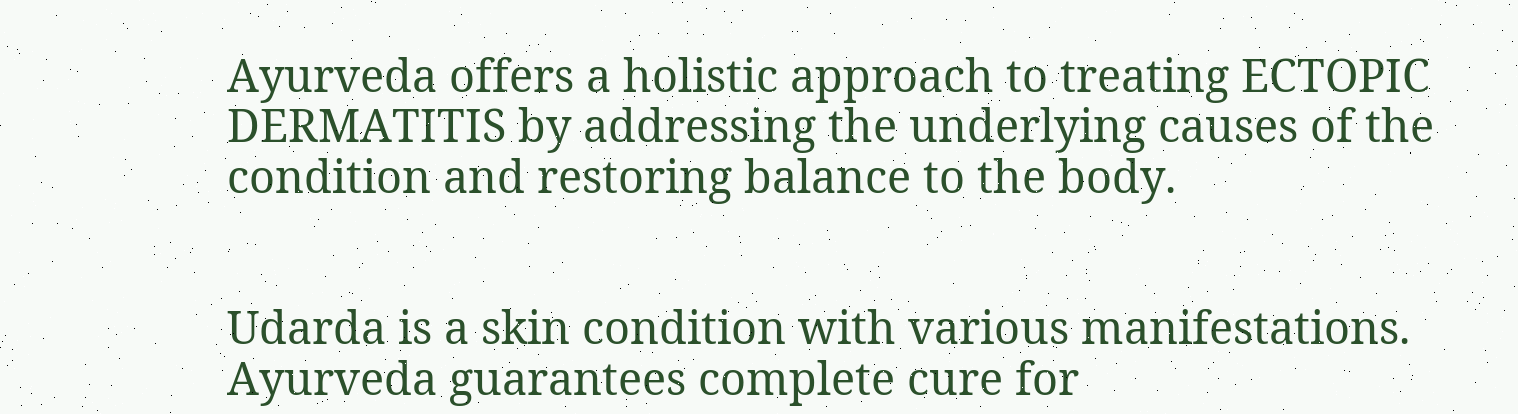Ayurveda offers a holistic approach to treating ECTOPIC DERMATITIS by addressing the underlying causes of the condition and restoring balance to the body.


Udarda is a skin condition with various manifestations. Ayurveda guarantees complete cure for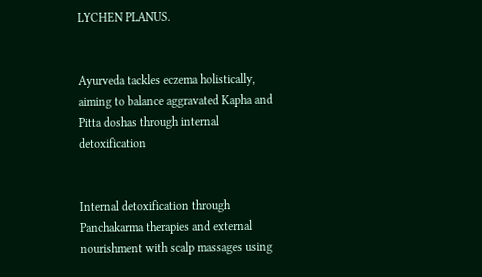LYCHEN PLANUS.


Ayurveda tackles eczema holistically, aiming to balance aggravated Kapha and Pitta doshas through internal detoxification


Internal detoxification through Panchakarma therapies and external nourishment with scalp massages using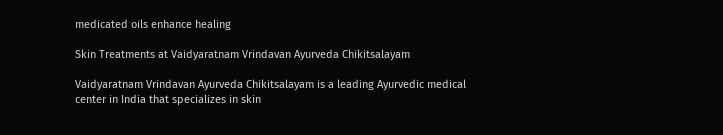medicated oils enhance healing

Skin Treatments at Vaidyaratnam Vrindavan Ayurveda Chikitsalayam

Vaidyaratnam Vrindavan Ayurveda Chikitsalayam is a leading Ayurvedic medical center in India that specializes in skin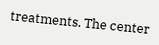treatments. The center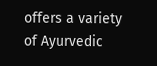offers a variety of Ayurvedic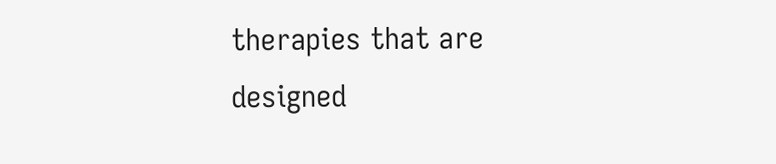therapies that are designed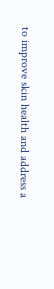to improve skin health and address a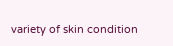variety of skin condition